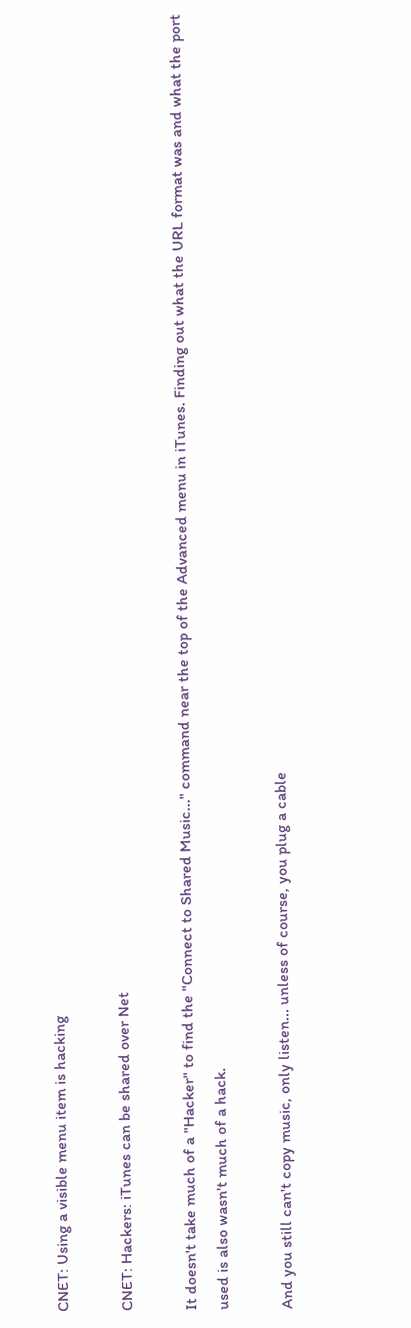CNET: Using a visible menu item is hacking

CNET: Hackers: iTunes can be shared over Net

It doesn't take much of a "Hacker" to find the "Connect to Shared Music..." command near the top of the Advanced menu in iTunes. Finding out what the URL format was and what the port used is also wasn't much of a hack.

And you still can't copy music, only listen... unless of course, you plug a cable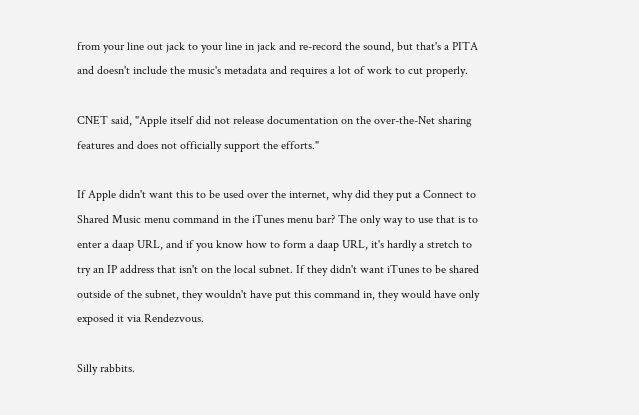from your line out jack to your line in jack and re-record the sound, but that's a PITA and doesn't include the music's metadata and requires a lot of work to cut properly.

CNET said, "Apple itself did not release documentation on the over-the-Net sharing features and does not officially support the efforts."

If Apple didn't want this to be used over the internet, why did they put a Connect to Shared Music menu command in the iTunes menu bar? The only way to use that is to enter a daap URL, and if you know how to form a daap URL, it's hardly a stretch to try an IP address that isn't on the local subnet. If they didn't want iTunes to be shared outside of the subnet, they wouldn't have put this command in, they would have only exposed it via Rendezvous.

Silly rabbits.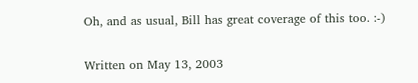Oh, and as usual, Bill has great coverage of this too. :-)

Written on May 13, 2003